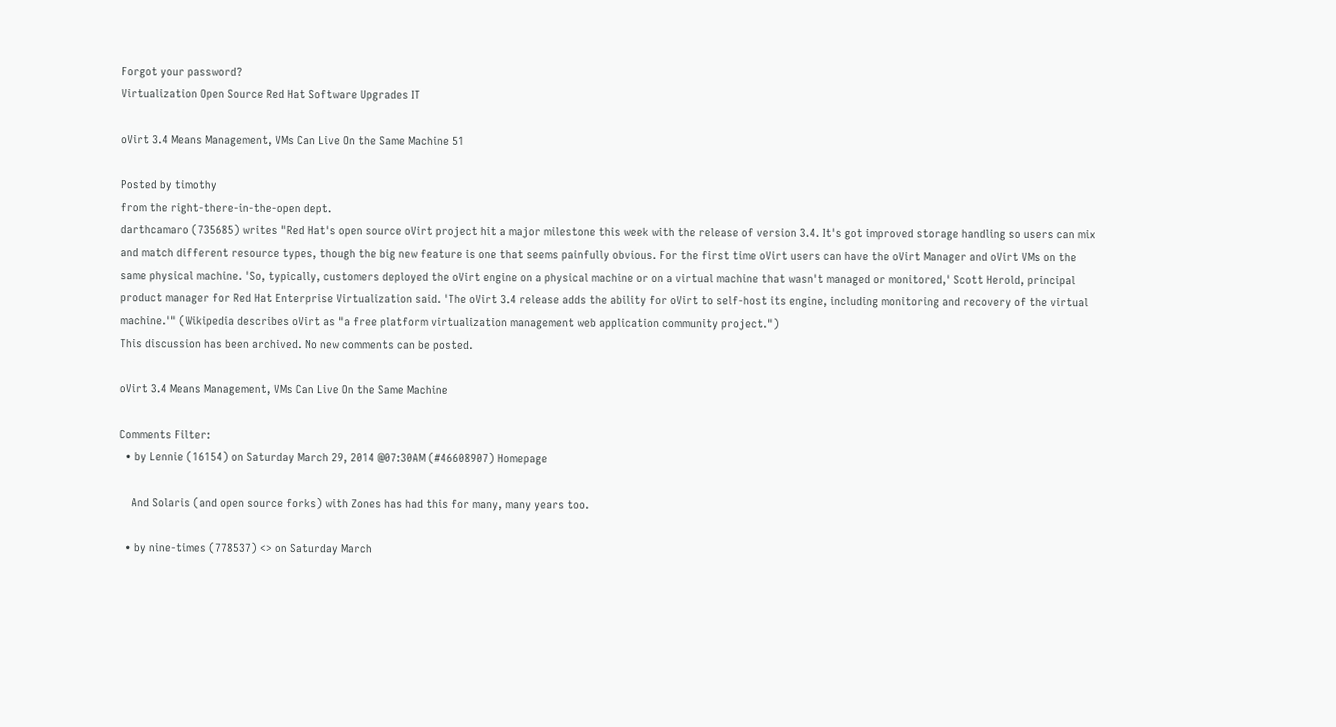Forgot your password?
Virtualization Open Source Red Hat Software Upgrades IT

oVirt 3.4 Means Management, VMs Can Live On the Same Machine 51

Posted by timothy
from the right-there-in-the-open dept.
darthcamaro (735685) writes "Red Hat's open source oVirt project hit a major milestone this week with the release of version 3.4. It's got improved storage handling so users can mix and match different resource types, though the big new feature is one that seems painfully obvious. For the first time oVirt users can have the oVirt Manager and oVirt VMs on the same physical machine. 'So, typically, customers deployed the oVirt engine on a physical machine or on a virtual machine that wasn't managed or monitored,' Scott Herold, principal product manager for Red Hat Enterprise Virtualization said. 'The oVirt 3.4 release adds the ability for oVirt to self-host its engine, including monitoring and recovery of the virtual machine.'" (Wikipedia describes oVirt as "a free platform virtualization management web application community project.")
This discussion has been archived. No new comments can be posted.

oVirt 3.4 Means Management, VMs Can Live On the Same Machine

Comments Filter:
  • by Lennie (16154) on Saturday March 29, 2014 @07:30AM (#46608907) Homepage

    And Solaris (and open source forks) with Zones has had this for many, many years too.

  • by nine-times (778537) <> on Saturday March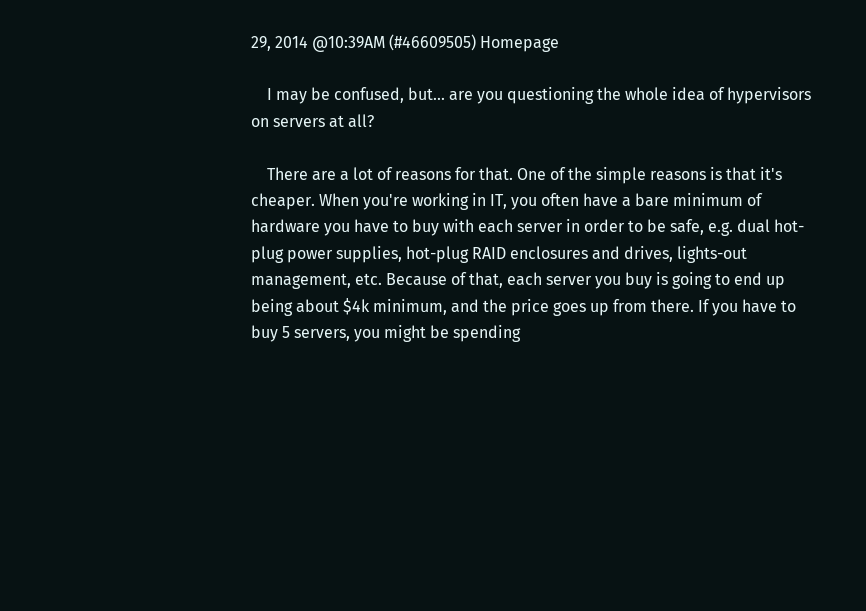29, 2014 @10:39AM (#46609505) Homepage

    I may be confused, but... are you questioning the whole idea of hypervisors on servers at all?

    There are a lot of reasons for that. One of the simple reasons is that it's cheaper. When you're working in IT, you often have a bare minimum of hardware you have to buy with each server in order to be safe, e.g. dual hot-plug power supplies, hot-plug RAID enclosures and drives, lights-out management, etc. Because of that, each server you buy is going to end up being about $4k minimum, and the price goes up from there. If you have to buy 5 servers, you might be spending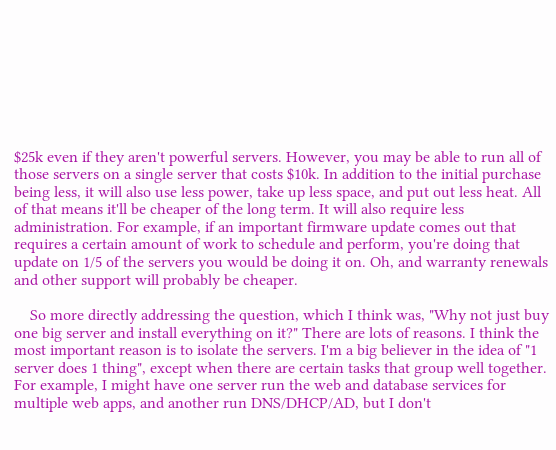$25k even if they aren't powerful servers. However, you may be able to run all of those servers on a single server that costs $10k. In addition to the initial purchase being less, it will also use less power, take up less space, and put out less heat. All of that means it'll be cheaper of the long term. It will also require less administration. For example, if an important firmware update comes out that requires a certain amount of work to schedule and perform, you're doing that update on 1/5 of the servers you would be doing it on. Oh, and warranty renewals and other support will probably be cheaper.

    So more directly addressing the question, which I think was, "Why not just buy one big server and install everything on it?" There are lots of reasons. I think the most important reason is to isolate the servers. I'm a big believer in the idea of "1 server does 1 thing", except when there are certain tasks that group well together. For example, I might have one server run the web and database services for multiple web apps, and another run DNS/DHCP/AD, but I don't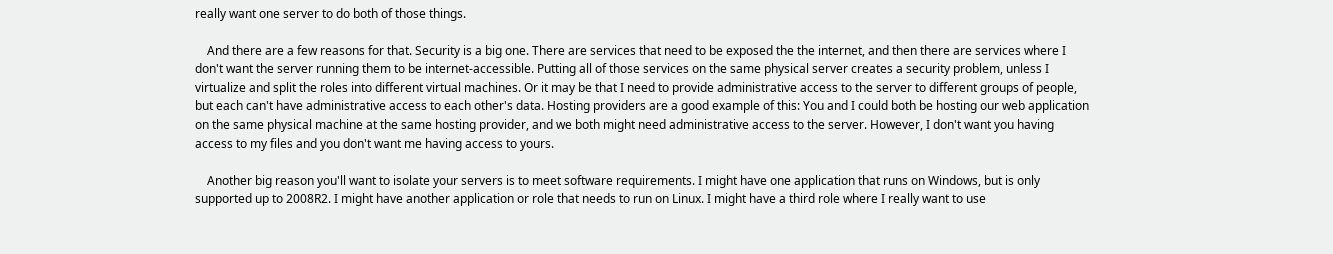really want one server to do both of those things.

    And there are a few reasons for that. Security is a big one. There are services that need to be exposed the the internet, and then there are services where I don't want the server running them to be internet-accessible. Putting all of those services on the same physical server creates a security problem, unless I virtualize and split the roles into different virtual machines. Or it may be that I need to provide administrative access to the server to different groups of people, but each can't have administrative access to each other's data. Hosting providers are a good example of this: You and I could both be hosting our web application on the same physical machine at the same hosting provider, and we both might need administrative access to the server. However, I don't want you having access to my files and you don't want me having access to yours.

    Another big reason you'll want to isolate your servers is to meet software requirements. I might have one application that runs on Windows, but is only supported up to 2008R2. I might have another application or role that needs to run on Linux. I might have a third role where I really want to use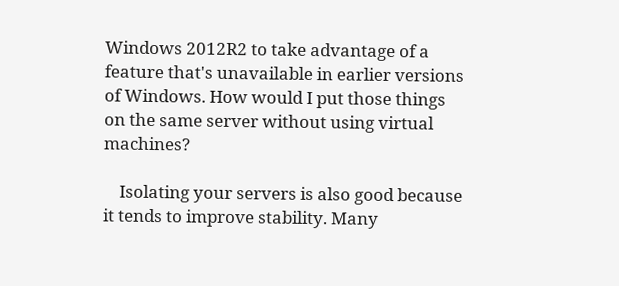Windows 2012R2 to take advantage of a feature that's unavailable in earlier versions of Windows. How would I put those things on the same server without using virtual machines?

    Isolating your servers is also good because it tends to improve stability. Many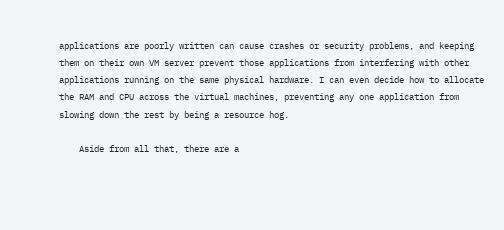applications are poorly written can cause crashes or security problems, and keeping them on their own VM server prevent those applications from interfering with other applications running on the same physical hardware. I can even decide how to allocate the RAM and CPU across the virtual machines, preventing any one application from slowing down the rest by being a resource hog.

    Aside from all that, there are a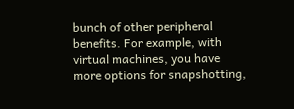bunch of other peripheral benefits. For example, with virtual machines, you have more options for snapshotting,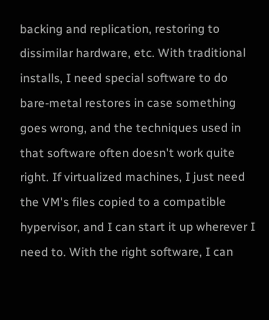backing and replication, restoring to dissimilar hardware, etc. With traditional installs, I need special software to do bare-metal restores in case something goes wrong, and the techniques used in that software often doesn't work quite right. If virtualized machines, I just need the VM's files copied to a compatible hypervisor, and I can start it up wherever I need to. With the right software, I can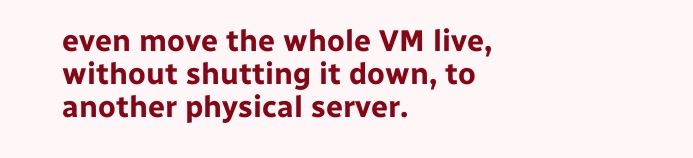even move the whole VM live, without shutting it down, to another physical server.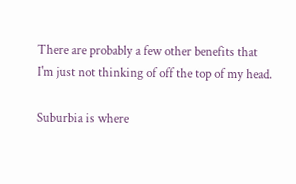There are probably a few other benefits that I'm just not thinking of off the top of my head.

Suburbia is where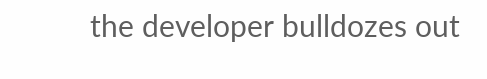the developer bulldozes out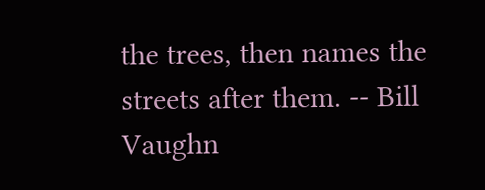the trees, then names the streets after them. -- Bill Vaughn